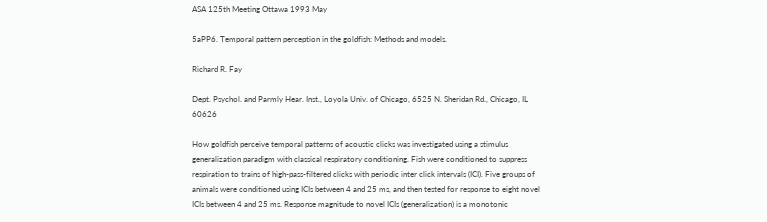ASA 125th Meeting Ottawa 1993 May

5aPP6. Temporal pattern perception in the goldfish: Methods and models.

Richard R. Fay

Dept. Psychol. and Parmly Hear. Inst., Loyola Univ. of Chicago, 6525 N. Sheridan Rd., Chicago, IL 60626

How goldfish perceive temporal patterns of acoustic clicks was investigated using a stimulus generalization paradigm with classical respiratory conditioning. Fish were conditioned to suppress respiration to trains of high-pass-filtered clicks with periodic inter click intervals (ICI). Five groups of animals were conditioned using ICIs between 4 and 25 ms, and then tested for response to eight novel ICIs between 4 and 25 ms. Response magnitude to novel ICIs (generalization) is a monotonic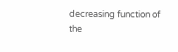decreasing function of the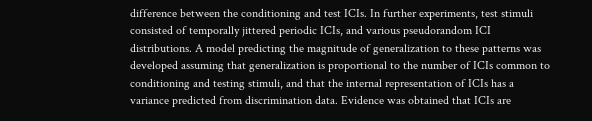difference between the conditioning and test ICIs. In further experiments, test stimuli consisted of temporally jittered periodic ICIs, and various pseudorandom ICI distributions. A model predicting the magnitude of generalization to these patterns was developed assuming that generalization is proportional to the number of ICIs common to conditioning and testing stimuli, and that the internal representation of ICIs has a variance predicted from discrimination data. Evidence was obtained that ICIs are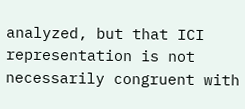analyzed, but that ICI representation is not necessarily congruent with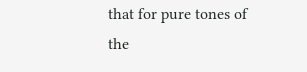that for pure tones of the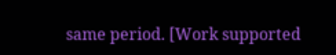same period. [Work supported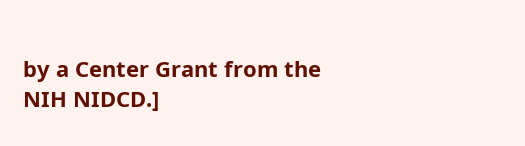by a Center Grant from the NIH NIDCD.]